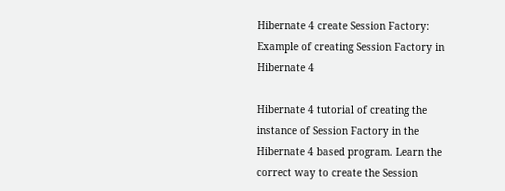Hibernate 4 create Session Factory: Example of creating Session Factory in Hibernate 4

Hibernate 4 tutorial of creating the instance of Session Factory in the Hibernate 4 based program. Learn the correct way to create the Session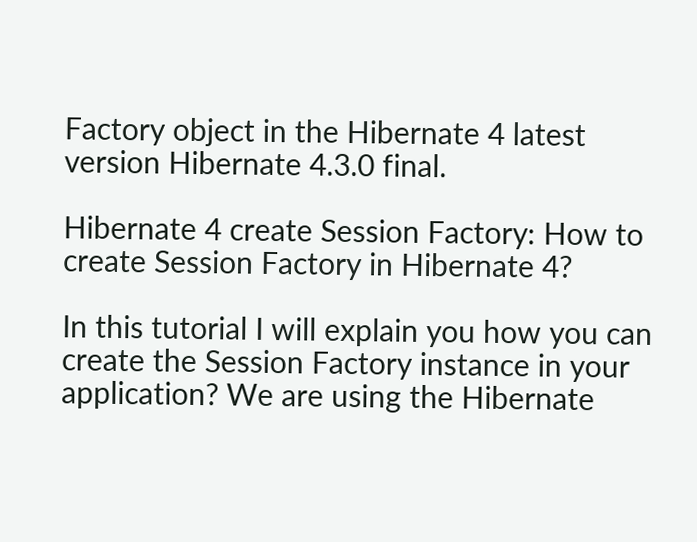Factory object in the Hibernate 4 latest version Hibernate 4.3.0 final.

Hibernate 4 create Session Factory: How to create Session Factory in Hibernate 4?

In this tutorial I will explain you how you can create the Session Factory instance in your application? We are using the Hibernate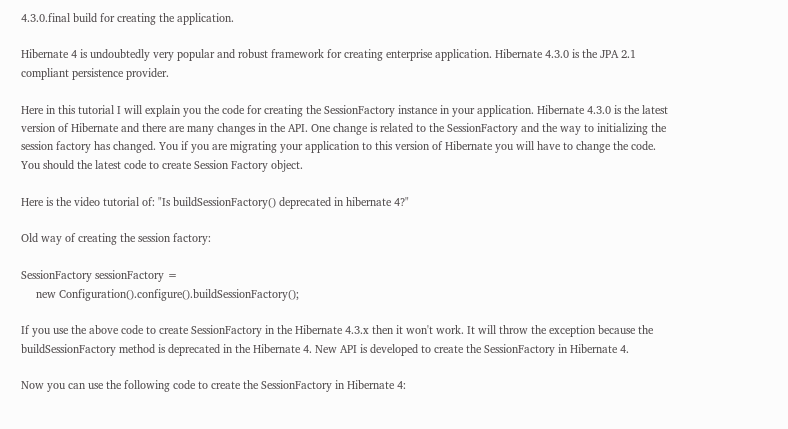4.3.0.final build for creating the application.

Hibernate 4 is undoubtedly very popular and robust framework for creating enterprise application. Hibernate 4.3.0 is the JPA 2.1 compliant persistence provider.

Here in this tutorial I will explain you the code for creating the SessionFactory instance in your application. Hibernate 4.3.0 is the latest version of Hibernate and there are many changes in the API. One change is related to the SessionFactory and the way to initializing the session factory has changed. You if you are migrating your application to this version of Hibernate you will have to change the code. You should the latest code to create Session Factory object.

Here is the video tutorial of: "Is buildSessionFactory() deprecated in hibernate 4?"

Old way of creating the session factory:

SessionFactory sessionFactory =
     new Configuration().configure().buildSessionFactory();

If you use the above code to create SessionFactory in the Hibernate 4.3.x then it won't work. It will throw the exception because the buildSessionFactory method is deprecated in the Hibernate 4. New API is developed to create the SessionFactory in Hibernate 4.

Now you can use the following code to create the SessionFactory in Hibernate 4: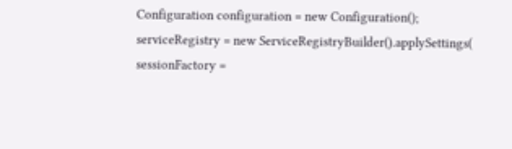Configuration configuration = new Configuration();
serviceRegistry = new ServiceRegistryBuilder().applySettings(
sessionFactory =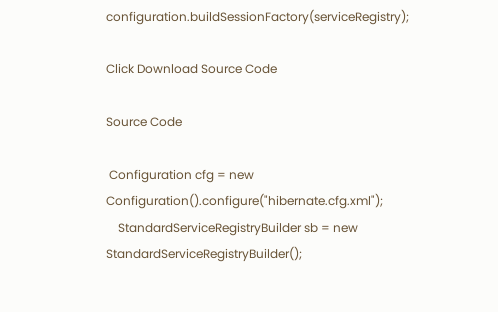configuration.buildSessionFactory(serviceRegistry);

Click Download Source Code

Source Code

 Configuration cfg = new Configuration().configure("hibernate.cfg.xml");
    StandardServiceRegistryBuilder sb = new StandardServiceRegistryBuilder();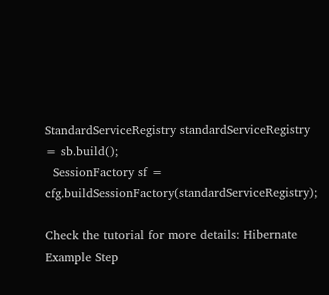StandardServiceRegistry standardServiceRegistry = sb.build();
  SessionFactory sf = cfg.buildSessionFactory(standardServiceRegistry);

Check the tutorial for more details: Hibernate Example Step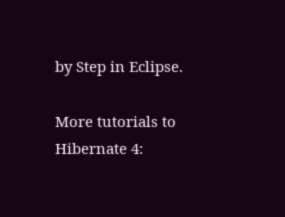by Step in Eclipse.

More tutorials to Hibernate 4: